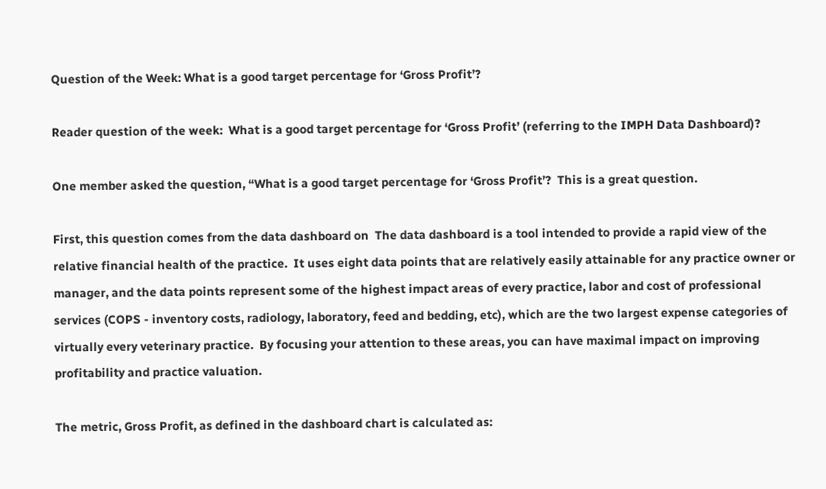Question of the Week: What is a good target percentage for ‘Gross Profit’?

Reader question of the week:  What is a good target percentage for ‘Gross Profit’ (referring to the IMPH Data Dashboard)?

One member asked the question, “What is a good target percentage for ‘Gross Profit’?  This is a great question.

First, this question comes from the data dashboard on  The data dashboard is a tool intended to provide a rapid view of the relative financial health of the practice.  It uses eight data points that are relatively easily attainable for any practice owner or manager, and the data points represent some of the highest impact areas of every practice, labor and cost of professional services (COPS - inventory costs, radiology, laboratory, feed and bedding, etc), which are the two largest expense categories of virtually every veterinary practice.  By focusing your attention to these areas, you can have maximal impact on improving profitability and practice valuation.

The metric, Gross Profit, as defined in the dashboard chart is calculated as: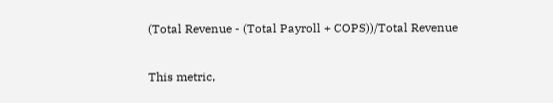(Total Revenue - (Total Payroll + COPS))/Total Revenue

This metric,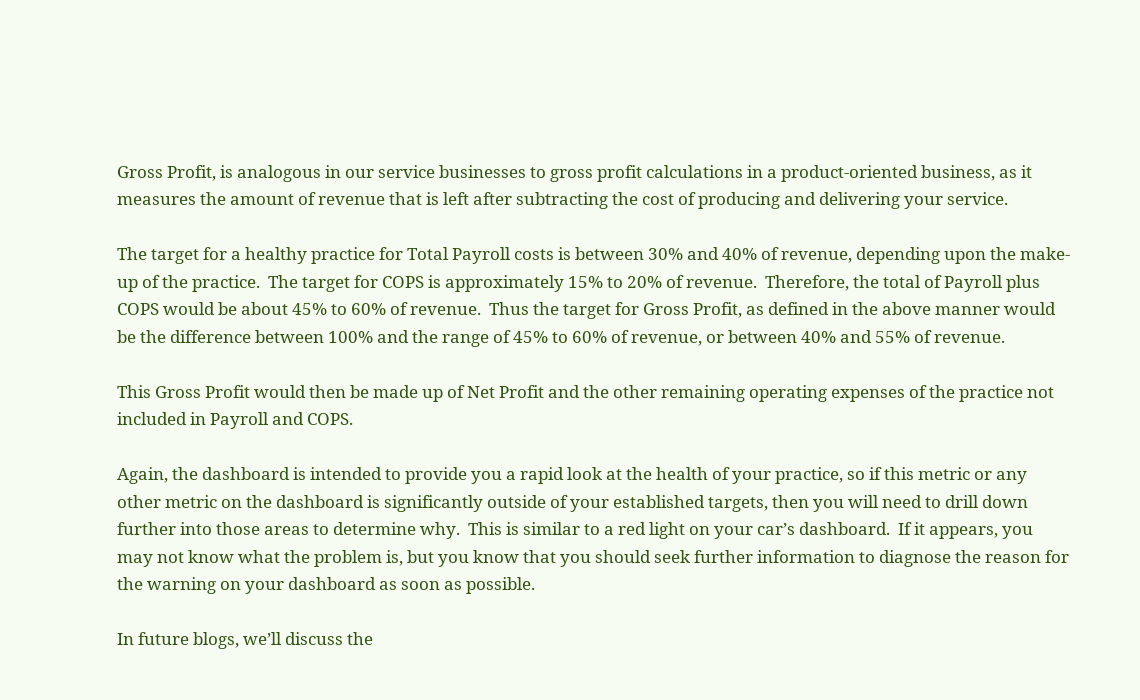Gross Profit, is analogous in our service businesses to gross profit calculations in a product-oriented business, as it measures the amount of revenue that is left after subtracting the cost of producing and delivering your service.

The target for a healthy practice for Total Payroll costs is between 30% and 40% of revenue, depending upon the make-up of the practice.  The target for COPS is approximately 15% to 20% of revenue.  Therefore, the total of Payroll plus COPS would be about 45% to 60% of revenue.  Thus the target for Gross Profit, as defined in the above manner would be the difference between 100% and the range of 45% to 60% of revenue, or between 40% and 55% of revenue.

This Gross Profit would then be made up of Net Profit and the other remaining operating expenses of the practice not included in Payroll and COPS.

Again, the dashboard is intended to provide you a rapid look at the health of your practice, so if this metric or any other metric on the dashboard is significantly outside of your established targets, then you will need to drill down further into those areas to determine why.  This is similar to a red light on your car’s dashboard.  If it appears, you may not know what the problem is, but you know that you should seek further information to diagnose the reason for the warning on your dashboard as soon as possible.

In future blogs, we’ll discuss the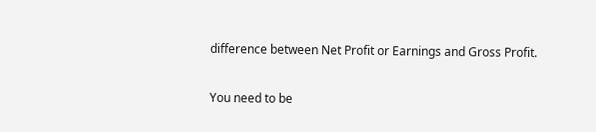difference between Net Profit or Earnings and Gross Profit.

You need to be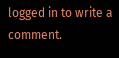logged in to write a comment.